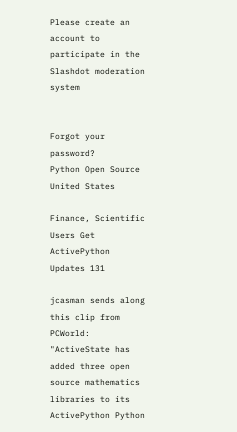Please create an account to participate in the Slashdot moderation system


Forgot your password?
Python Open Source United States

Finance, Scientific Users Get ActivePython Updates 131

jcasman sends along this clip from PCWorld: "ActiveState has added three open source mathematics libraries to its ActivePython Python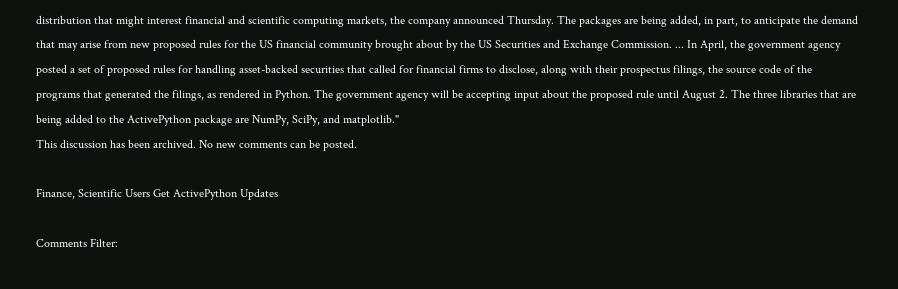distribution that might interest financial and scientific computing markets, the company announced Thursday. The packages are being added, in part, to anticipate the demand that may arise from new proposed rules for the US financial community brought about by the US Securities and Exchange Commission. ... In April, the government agency posted a set of proposed rules for handling asset-backed securities that called for financial firms to disclose, along with their prospectus filings, the source code of the programs that generated the filings, as rendered in Python. The government agency will be accepting input about the proposed rule until August 2. The three libraries that are being added to the ActivePython package are NumPy, SciPy, and matplotlib."
This discussion has been archived. No new comments can be posted.

Finance, Scientific Users Get ActivePython Updates

Comments Filter: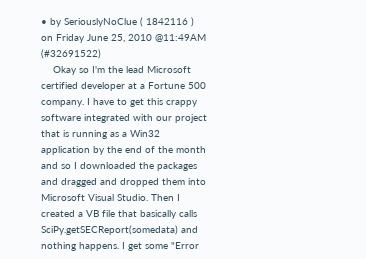• by SeriouslyNoClue ( 1842116 ) on Friday June 25, 2010 @11:49AM (#32691522)
    Okay so I'm the lead Microsoft certified developer at a Fortune 500 company. I have to get this crappy software integrated with our project that is running as a Win32 application by the end of the month and so I downloaded the packages and dragged and dropped them into Microsoft Visual Studio. Then I created a VB file that basically calls SciPy.getSECReport(somedata) and nothing happens. I get some "Error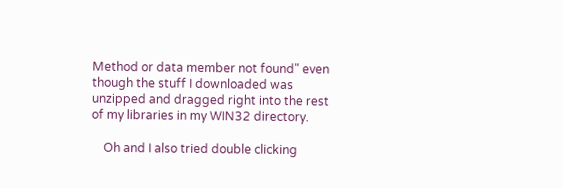Method or data member not found" even though the stuff I downloaded was unzipped and dragged right into the rest of my libraries in my WIN32 directory.

    Oh and I also tried double clicking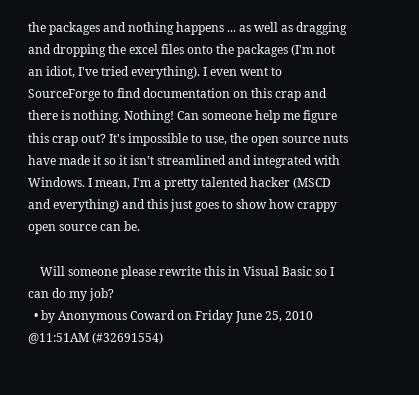the packages and nothing happens ... as well as dragging and dropping the excel files onto the packages (I'm not an idiot, I've tried everything). I even went to SourceForge to find documentation on this crap and there is nothing. Nothing! Can someone help me figure this crap out? It's impossible to use, the open source nuts have made it so it isn't streamlined and integrated with Windows. I mean, I'm a pretty talented hacker (MSCD and everything) and this just goes to show how crappy open source can be.

    Will someone please rewrite this in Visual Basic so I can do my job?
  • by Anonymous Coward on Friday June 25, 2010 @11:51AM (#32691554)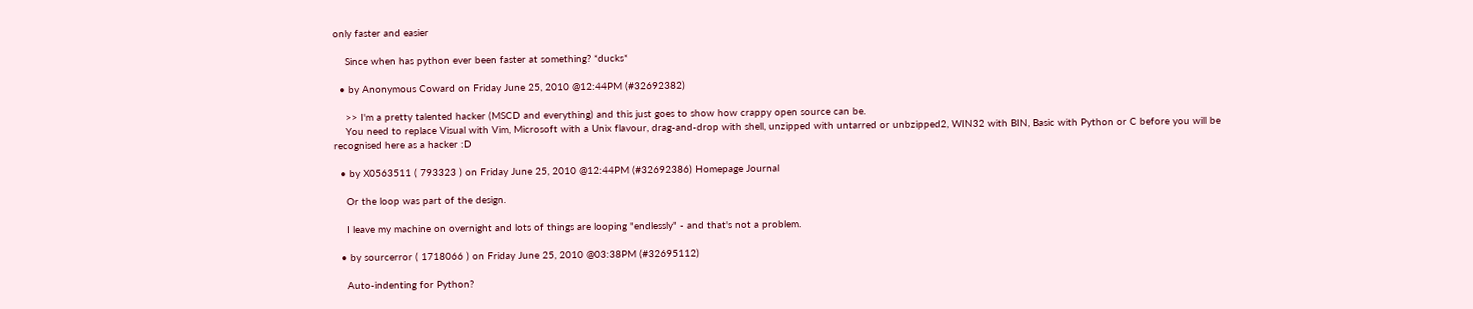only faster and easier

    Since when has python ever been faster at something? *ducks*

  • by Anonymous Coward on Friday June 25, 2010 @12:44PM (#32692382)

    >> I'm a pretty talented hacker (MSCD and everything) and this just goes to show how crappy open source can be.
    You need to replace Visual with Vim, Microsoft with a Unix flavour, drag-and-drop with shell, unzipped with untarred or unbzipped2, WIN32 with BIN, Basic with Python or C before you will be recognised here as a hacker :D

  • by X0563511 ( 793323 ) on Friday June 25, 2010 @12:44PM (#32692386) Homepage Journal

    Or the loop was part of the design.

    I leave my machine on overnight and lots of things are looping "endlessly" - and that's not a problem.

  • by sourcerror ( 1718066 ) on Friday June 25, 2010 @03:38PM (#32695112)

    Auto-indenting for Python?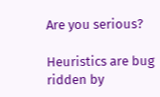Are you serious?

Heuristics are bug ridden by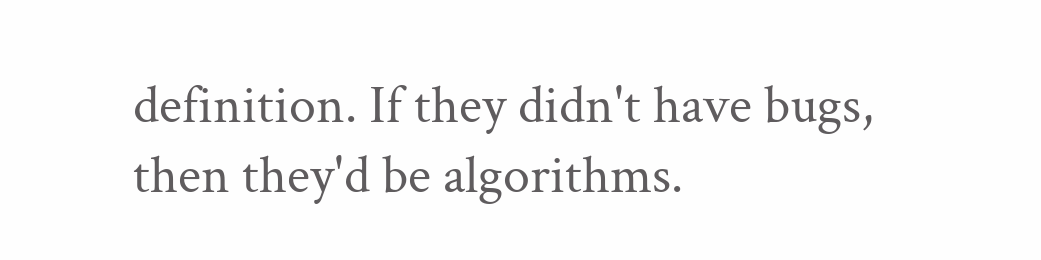definition. If they didn't have bugs, then they'd be algorithms.